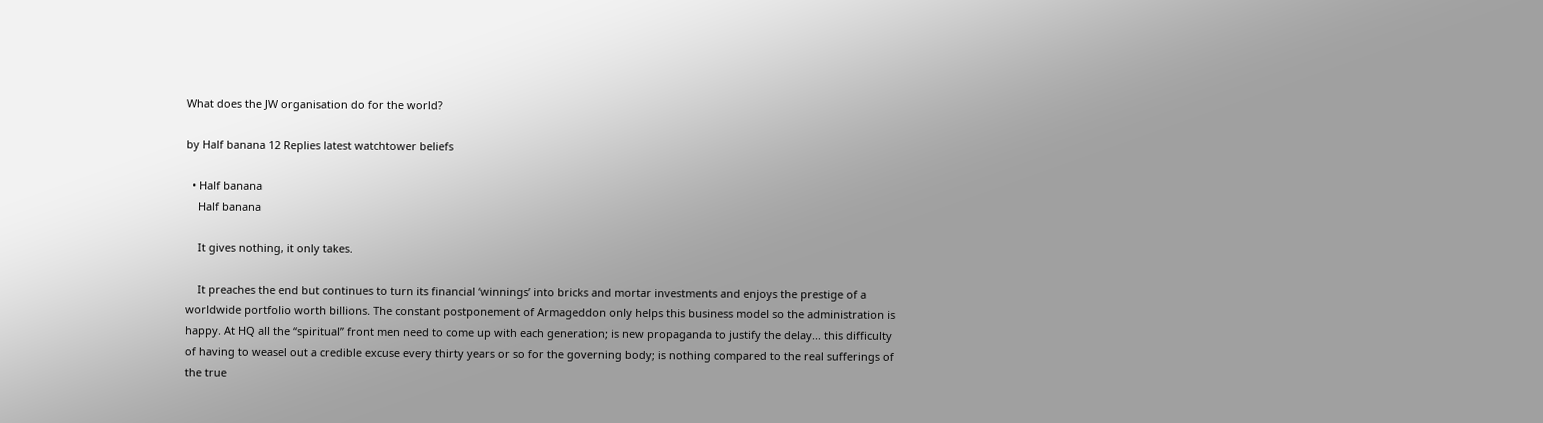What does the JW organisation do for the world?

by Half banana 12 Replies latest watchtower beliefs

  • Half banana
    Half banana

    It gives nothing, it only takes.

    It preaches the end but continues to turn its financial ‘winnings’ into bricks and mortar investments and enjoys the prestige of a worldwide portfolio worth billions. The constant postponement of Armageddon only helps this business model so the administration is happy. At HQ all the “spiritual” front men need to come up with each generation; is new propaganda to justify the delay... this difficulty of having to weasel out a credible excuse every thirty years or so for the governing body; is nothing compared to the real sufferings of the true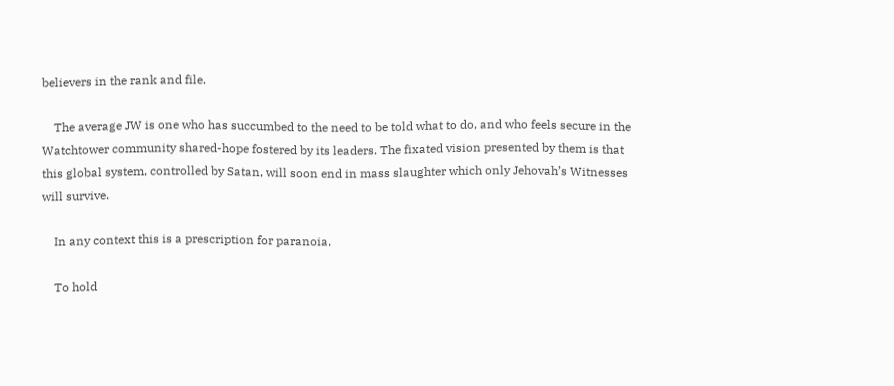believers in the rank and file.

    The average JW is one who has succumbed to the need to be told what to do, and who feels secure in the Watchtower community shared-hope fostered by its leaders. The fixated vision presented by them is that this global system, controlled by Satan, will soon end in mass slaughter which only Jehovah’s Witnesses will survive.

    In any context this is a prescription for paranoia.

    To hold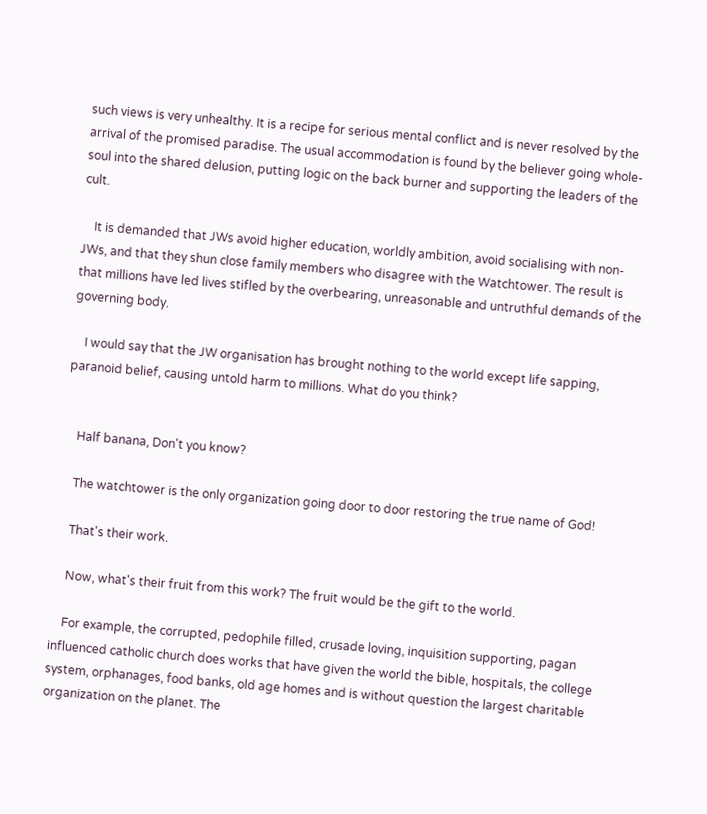such views is very unhealthy. It is a recipe for serious mental conflict and is never resolved by the arrival of the promised paradise. The usual accommodation is found by the believer going whole-soul into the shared delusion, putting logic on the back burner and supporting the leaders of the cult.

    It is demanded that JWs avoid higher education, worldly ambition, avoid socialising with non-JWs, and that they shun close family members who disagree with the Watchtower. The result is that millions have led lives stifled by the overbearing, unreasonable and untruthful demands of the governing body.

    I would say that the JW organisation has brought nothing to the world except life sapping, paranoid belief, causing untold harm to millions. What do you think?


    Half banana, Don't you know?

    The watchtower is the only organization going door to door restoring the true name of God!

    That's their work.

    Now, what's their fruit from this work? The fruit would be the gift to the world.

    For example, the corrupted, pedophile filled, crusade loving, inquisition supporting, pagan influenced catholic church does works that have given the world the bible, hospitals, the college system, orphanages, food banks, old age homes and is without question the largest charitable organization on the planet. The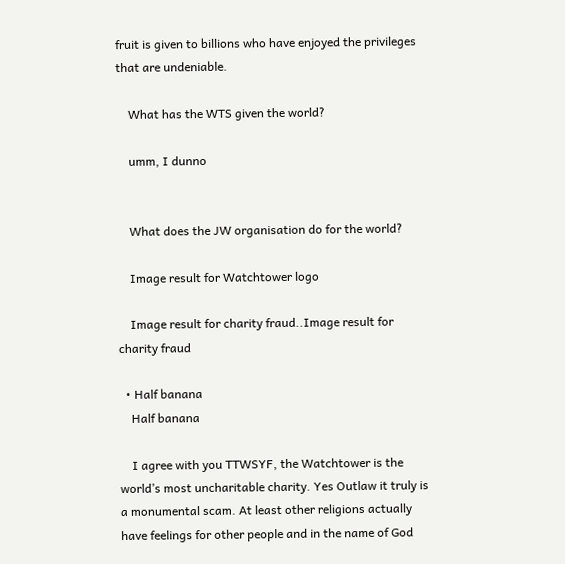fruit is given to billions who have enjoyed the privileges that are undeniable.

    What has the WTS given the world?

    umm, I dunno


    What does the JW organisation do for the world?

    Image result for Watchtower logo

    Image result for charity fraud..Image result for charity fraud

  • Half banana
    Half banana

    I agree with you TTWSYF, the Watchtower is the world’s most uncharitable charity. Yes Outlaw it truly is a monumental scam. At least other religions actually have feelings for other people and in the name of God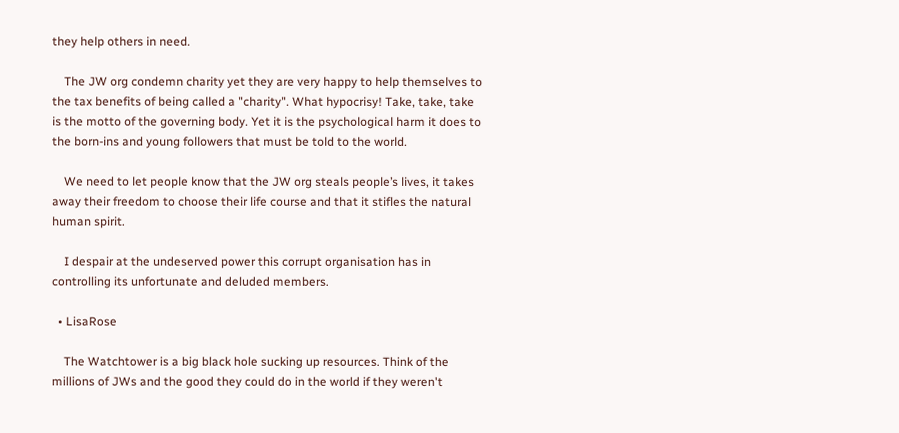they help others in need.

    The JW org condemn charity yet they are very happy to help themselves to the tax benefits of being called a "charity". What hypocrisy! Take, take, take is the motto of the governing body. Yet it is the psychological harm it does to the born-ins and young followers that must be told to the world.

    We need to let people know that the JW org steals people’s lives, it takes away their freedom to choose their life course and that it stifles the natural human spirit.

    I despair at the undeserved power this corrupt organisation has in controlling its unfortunate and deluded members.

  • LisaRose

    The Watchtower is a big black hole sucking up resources. Think of the millions of JWs and the good they could do in the world if they weren't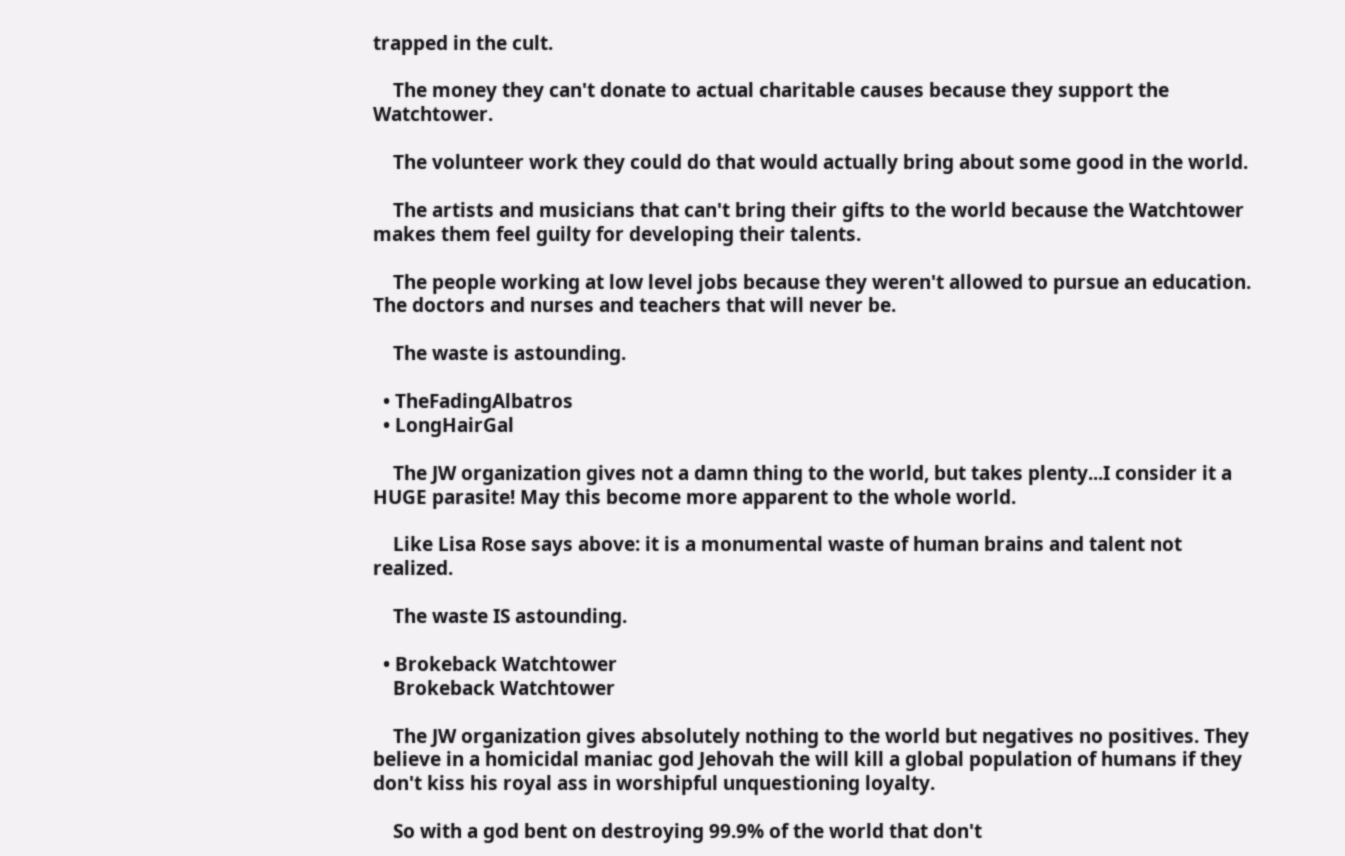trapped in the cult.

    The money they can't donate to actual charitable causes because they support the Watchtower.

    The volunteer work they could do that would actually bring about some good in the world.

    The artists and musicians that can't bring their gifts to the world because the Watchtower makes them feel guilty for developing their talents.

    The people working at low level jobs because they weren't allowed to pursue an education. The doctors and nurses and teachers that will never be.

    The waste is astounding.

  • TheFadingAlbatros
  • LongHairGal

    The JW organization gives not a damn thing to the world, but takes plenty...I consider it a HUGE parasite! May this become more apparent to the whole world.

    Like Lisa Rose says above: it is a monumental waste of human brains and talent not realized.

    The waste IS astounding.

  • Brokeback Watchtower
    Brokeback Watchtower

    The JW organization gives absolutely nothing to the world but negatives no positives. They believe in a homicidal maniac god Jehovah the will kill a global population of humans if they don't kiss his royal ass in worshipful unquestioning loyalty.

    So with a god bent on destroying 99.9% of the world that don't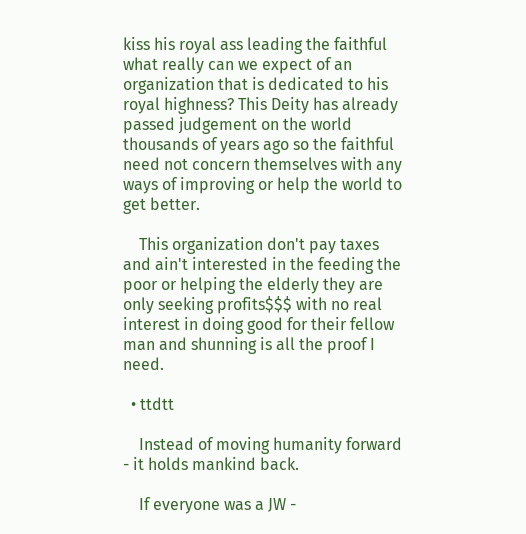kiss his royal ass leading the faithful what really can we expect of an organization that is dedicated to his royal highness? This Deity has already passed judgement on the world thousands of years ago so the faithful need not concern themselves with any ways of improving or help the world to get better.

    This organization don't pay taxes and ain't interested in the feeding the poor or helping the elderly they are only seeking profits$$$ with no real interest in doing good for their fellow man and shunning is all the proof I need.

  • ttdtt

    Instead of moving humanity forward - it holds mankind back.

    If everyone was a JW -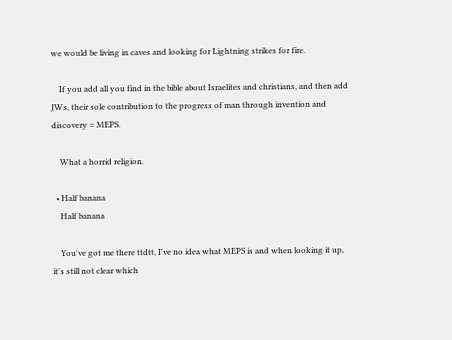we would be living in caves and looking for Lightning strikes for fire.

    If you add all you find in the bible about Israelites and christians, and then add JWs, their sole contribution to the progress of man through invention and discovery = MEPS.

    What a horrid religion.

  • Half banana
    Half banana

    You've got me there ttdtt, I've no idea what MEPS is and when looking it up, it's still not clear which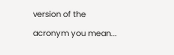version of the acronym you mean...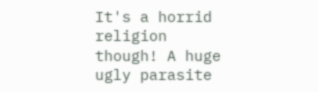It's a horrid religion though! A huge ugly parasite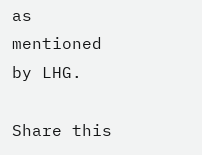as mentioned by LHG.

Share this